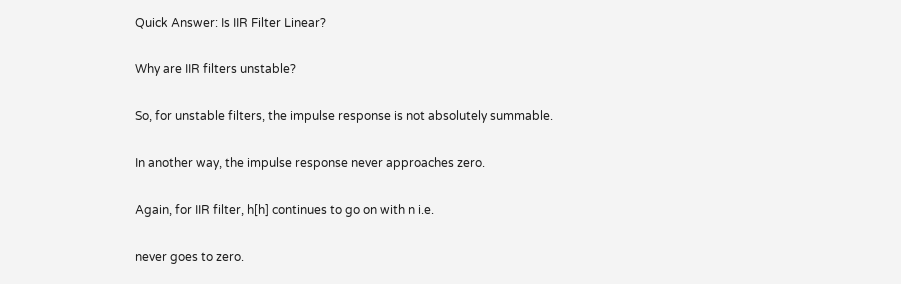Quick Answer: Is IIR Filter Linear?

Why are IIR filters unstable?

So, for unstable filters, the impulse response is not absolutely summable.

In another way, the impulse response never approaches zero.

Again, for IIR filter, h[h] continues to go on with n i.e.

never goes to zero.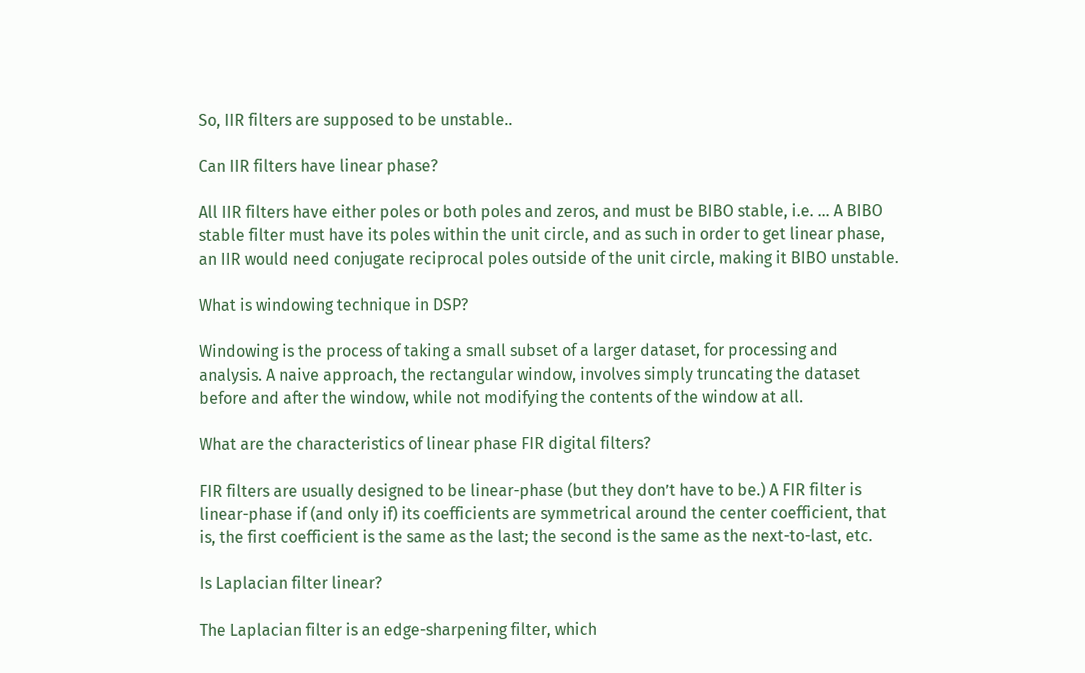So, IIR filters are supposed to be unstable..

Can IIR filters have linear phase?

All IIR filters have either poles or both poles and zeros, and must be BIBO stable, i.e. … A BIBO stable filter must have its poles within the unit circle, and as such in order to get linear phase, an IIR would need conjugate reciprocal poles outside of the unit circle, making it BIBO unstable.

What is windowing technique in DSP?

Windowing is the process of taking a small subset of a larger dataset, for processing and analysis. A naive approach, the rectangular window, involves simply truncating the dataset before and after the window, while not modifying the contents of the window at all.

What are the characteristics of linear phase FIR digital filters?

FIR filters are usually designed to be linear-phase (but they don’t have to be.) A FIR filter is linear-phase if (and only if) its coefficients are symmetrical around the center coefficient, that is, the first coefficient is the same as the last; the second is the same as the next-to-last, etc.

Is Laplacian filter linear?

The Laplacian filter is an edge-sharpening filter, which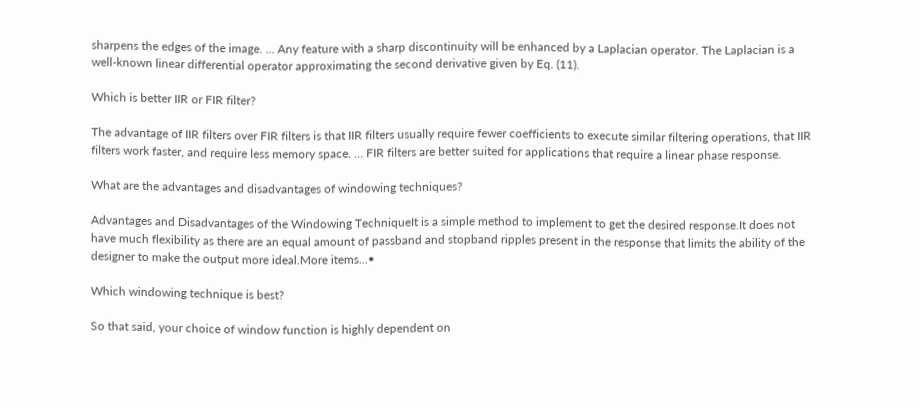sharpens the edges of the image. … Any feature with a sharp discontinuity will be enhanced by a Laplacian operator. The Laplacian is a well-known linear differential operator approximating the second derivative given by Eq. (11).

Which is better IIR or FIR filter?

The advantage of IIR filters over FIR filters is that IIR filters usually require fewer coefficients to execute similar filtering operations, that IIR filters work faster, and require less memory space. … FIR filters are better suited for applications that require a linear phase response.

What are the advantages and disadvantages of windowing techniques?

Advantages and Disadvantages of the Windowing TechniqueIt is a simple method to implement to get the desired response.It does not have much flexibility as there are an equal amount of passband and stopband ripples present in the response that limits the ability of the designer to make the output more ideal.More items…•

Which windowing technique is best?

So that said, your choice of window function is highly dependent on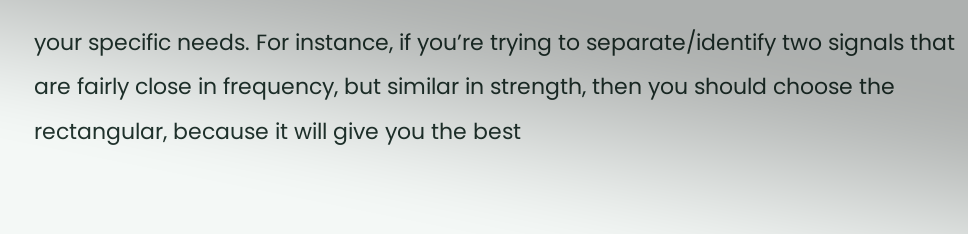your specific needs. For instance, if you’re trying to separate/identify two signals that are fairly close in frequency, but similar in strength, then you should choose the rectangular, because it will give you the best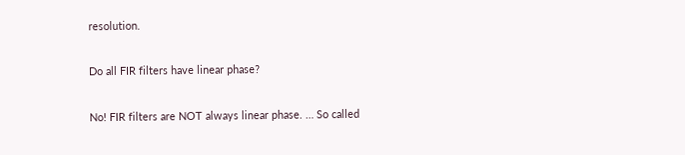resolution.

Do all FIR filters have linear phase?

No! FIR filters are NOT always linear phase. … So called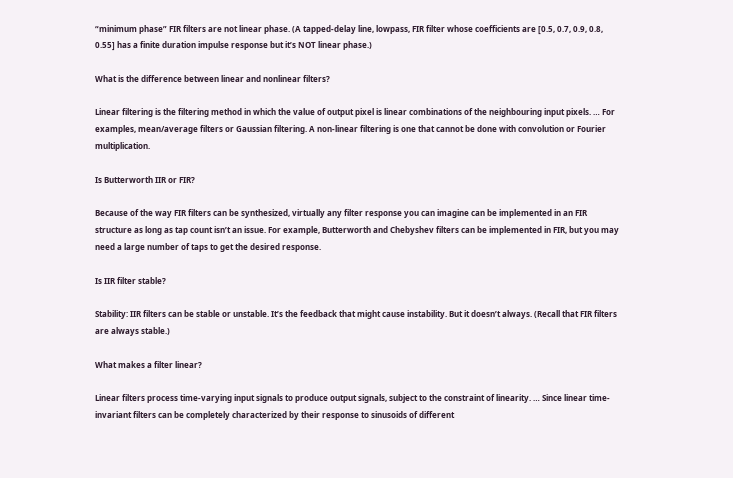“minimum phase” FIR filters are not linear phase. (A tapped-delay line, lowpass, FIR filter whose coefficients are [0.5, 0.7, 0.9, 0.8, 0.55] has a finite duration impulse response but it’s NOT linear phase.)

What is the difference between linear and nonlinear filters?

Linear filtering is the filtering method in which the value of output pixel is linear combinations of the neighbouring input pixels. … For examples, mean/average filters or Gaussian filtering. A non-linear filtering is one that cannot be done with convolution or Fourier multiplication.

Is Butterworth IIR or FIR?

Because of the way FIR filters can be synthesized, virtually any filter response you can imagine can be implemented in an FIR structure as long as tap count isn’t an issue. For example, Butterworth and Chebyshev filters can be implemented in FIR, but you may need a large number of taps to get the desired response.

Is IIR filter stable?

Stability: IIR filters can be stable or unstable. It’s the feedback that might cause instability. But it doesn’t always. (Recall that FIR filters are always stable.)

What makes a filter linear?

Linear filters process time-varying input signals to produce output signals, subject to the constraint of linearity. … Since linear time-invariant filters can be completely characterized by their response to sinusoids of different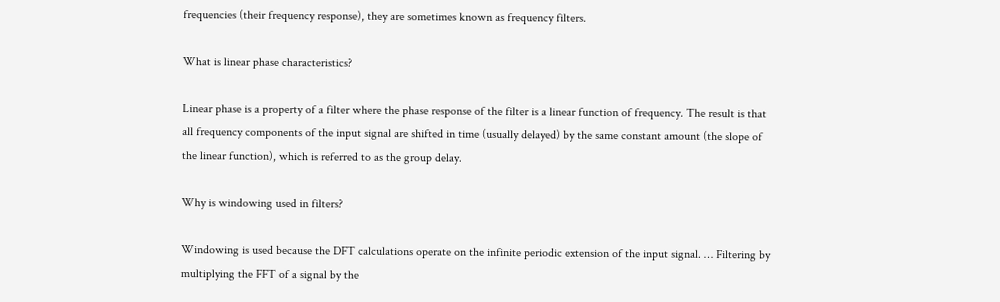frequencies (their frequency response), they are sometimes known as frequency filters.

What is linear phase characteristics?

Linear phase is a property of a filter where the phase response of the filter is a linear function of frequency. The result is that all frequency components of the input signal are shifted in time (usually delayed) by the same constant amount (the slope of the linear function), which is referred to as the group delay.

Why is windowing used in filters?

Windowing is used because the DFT calculations operate on the infinite periodic extension of the input signal. … Filtering by multiplying the FFT of a signal by the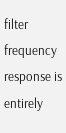filter frequency response is entirely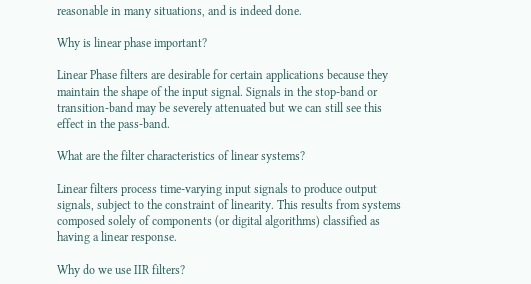reasonable in many situations, and is indeed done.

Why is linear phase important?

Linear Phase filters are desirable for certain applications because they maintain the shape of the input signal. Signals in the stop-band or transition-band may be severely attenuated but we can still see this effect in the pass-band.

What are the filter characteristics of linear systems?

Linear filters process time-varying input signals to produce output signals, subject to the constraint of linearity. This results from systems composed solely of components (or digital algorithms) classified as having a linear response.

Why do we use IIR filters?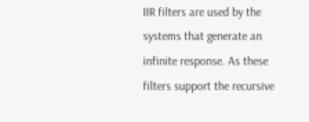IIR filters are used by the systems that generate an infinite response. As these filters support the recursive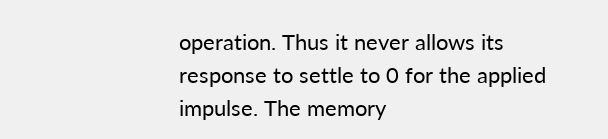operation. Thus it never allows its response to settle to 0 for the applied impulse. The memory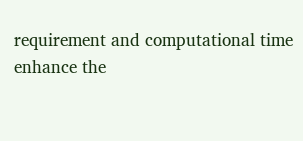requirement and computational time enhance the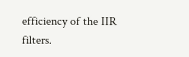efficiency of the IIR filters.